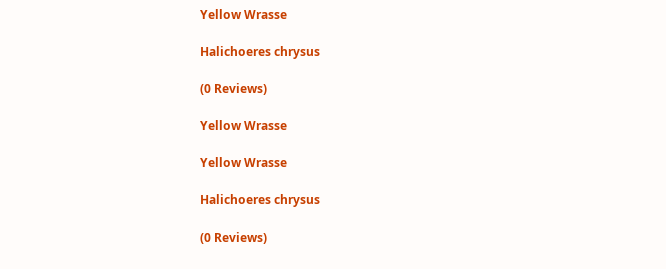Yellow Wrasse

Halichoeres chrysus

(0 Reviews)

Yellow Wrasse

Yellow Wrasse

Halichoeres chrysus

(0 Reviews)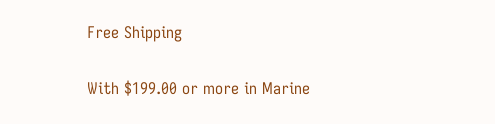Free Shipping

With $199.00 or more in Marine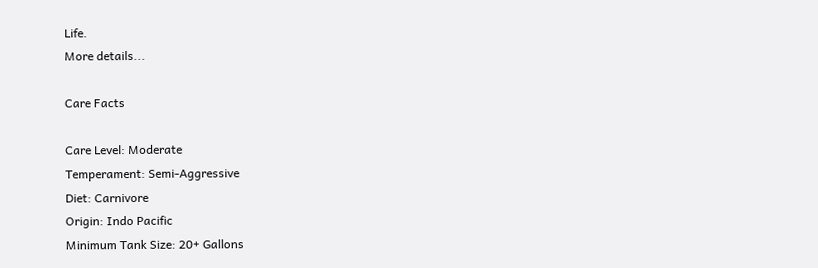Life.
More details...

Care Facts

Care Level: Moderate
Temperament: Semi-Aggressive
Diet: Carnivore
Origin: Indo Pacific
Minimum Tank Size: 20+ Gallons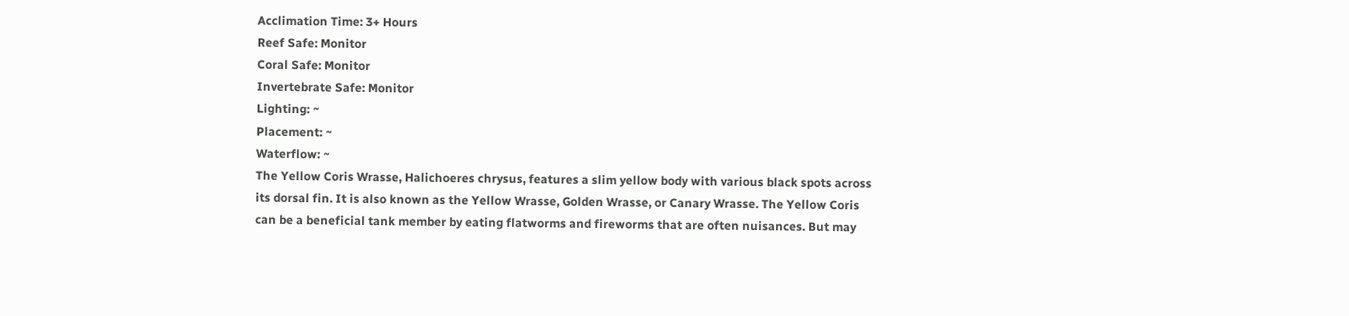Acclimation Time: 3+ Hours
Reef Safe: Monitor
Coral Safe: Monitor
Invertebrate Safe: Monitor
Lighting: ~
Placement: ~
Waterflow: ~
The Yellow Coris Wrasse, Halichoeres chrysus, features a slim yellow body with various black spots across its dorsal fin. It is also known as the Yellow Wrasse, Golden Wrasse, or Canary Wrasse. The Yellow Coris can be a beneficial tank member by eating flatworms and fireworms that are often nuisances. But may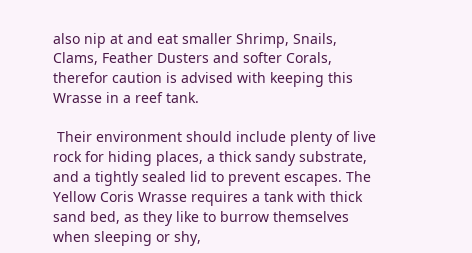also nip at and eat smaller Shrimp, Snails, Clams, Feather Dusters and softer Corals, therefor caution is advised with keeping this Wrasse in a reef tank.

 Their environment should include plenty of live rock for hiding places, a thick sandy substrate, and a tightly sealed lid to prevent escapes. The Yellow Coris Wrasse requires a tank with thick sand bed, as they like to burrow themselves when sleeping or shy,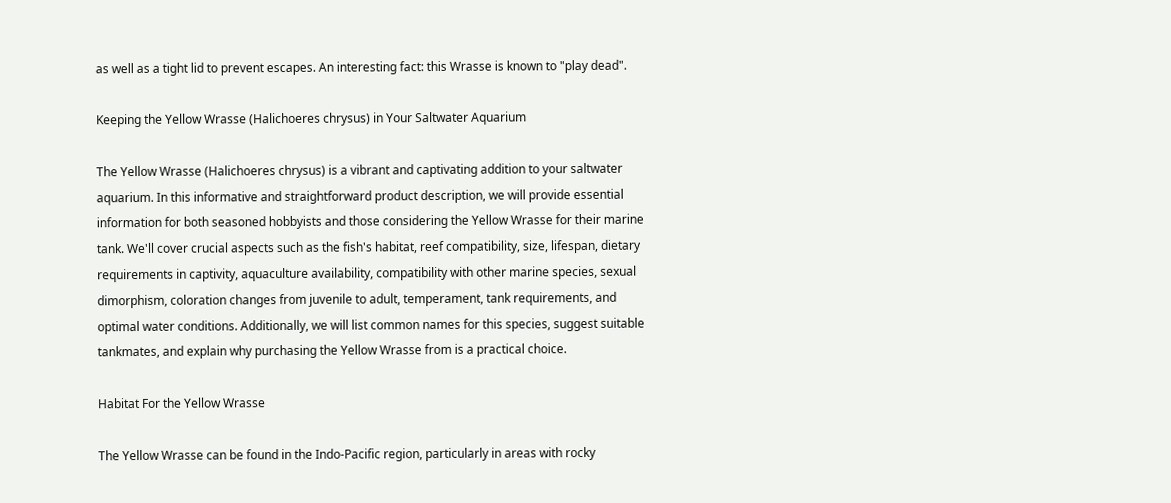as well as a tight lid to prevent escapes. An interesting fact: this Wrasse is known to "play dead".

Keeping the Yellow Wrasse (Halichoeres chrysus) in Your Saltwater Aquarium

The Yellow Wrasse (Halichoeres chrysus) is a vibrant and captivating addition to your saltwater aquarium. In this informative and straightforward product description, we will provide essential information for both seasoned hobbyists and those considering the Yellow Wrasse for their marine tank. We'll cover crucial aspects such as the fish's habitat, reef compatibility, size, lifespan, dietary requirements in captivity, aquaculture availability, compatibility with other marine species, sexual dimorphism, coloration changes from juvenile to adult, temperament, tank requirements, and optimal water conditions. Additionally, we will list common names for this species, suggest suitable tankmates, and explain why purchasing the Yellow Wrasse from is a practical choice.

Habitat For the Yellow Wrasse

The Yellow Wrasse can be found in the Indo-Pacific region, particularly in areas with rocky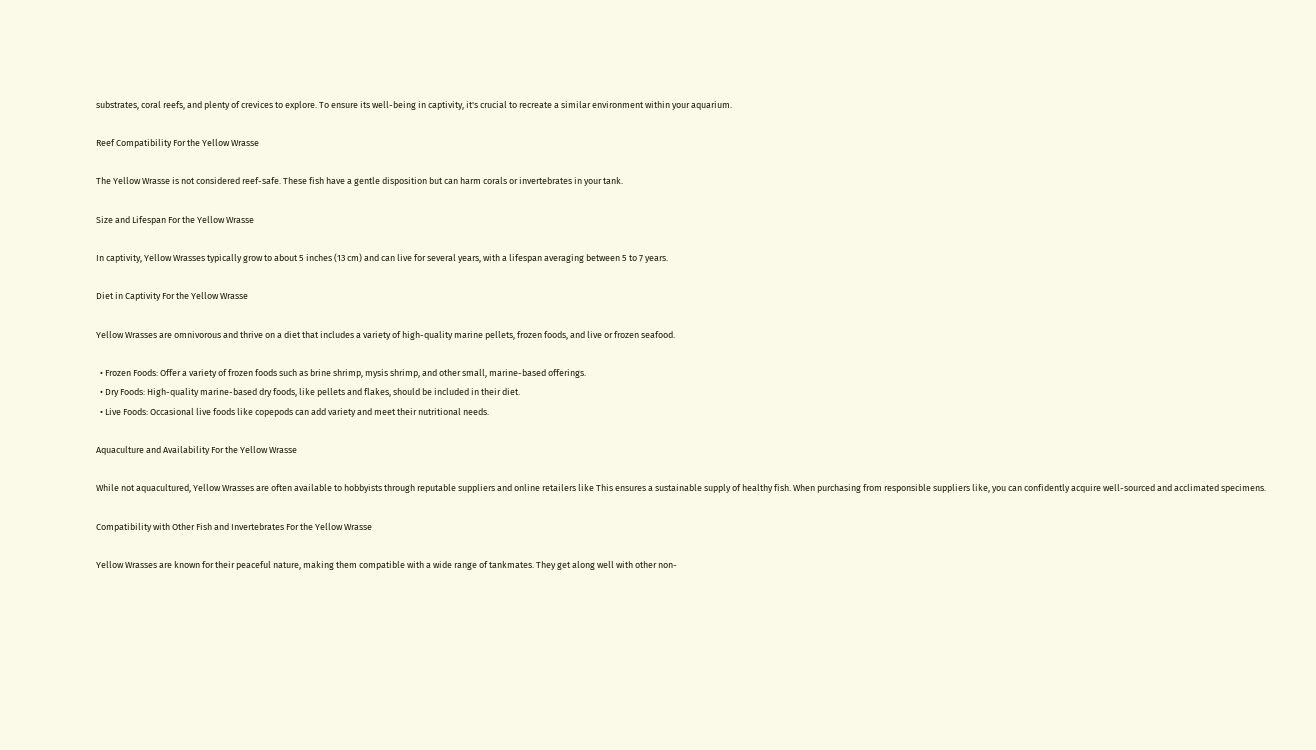substrates, coral reefs, and plenty of crevices to explore. To ensure its well-being in captivity, it's crucial to recreate a similar environment within your aquarium.

Reef Compatibility For the Yellow Wrasse

The Yellow Wrasse is not considered reef-safe. These fish have a gentle disposition but can harm corals or invertebrates in your tank.

Size and Lifespan For the Yellow Wrasse

In captivity, Yellow Wrasses typically grow to about 5 inches (13 cm) and can live for several years, with a lifespan averaging between 5 to 7 years.

Diet in Captivity For the Yellow Wrasse

Yellow Wrasses are omnivorous and thrive on a diet that includes a variety of high-quality marine pellets, frozen foods, and live or frozen seafood.

  • Frozen Foods: Offer a variety of frozen foods such as brine shrimp, mysis shrimp, and other small, marine-based offerings.
  • Dry Foods: High-quality marine-based dry foods, like pellets and flakes, should be included in their diet.
  • Live Foods: Occasional live foods like copepods can add variety and meet their nutritional needs.

Aquaculture and Availability For the Yellow Wrasse

While not aquacultured, Yellow Wrasses are often available to hobbyists through reputable suppliers and online retailers like This ensures a sustainable supply of healthy fish. When purchasing from responsible suppliers like, you can confidently acquire well-sourced and acclimated specimens.

Compatibility with Other Fish and Invertebrates For the Yellow Wrasse

Yellow Wrasses are known for their peaceful nature, making them compatible with a wide range of tankmates. They get along well with other non-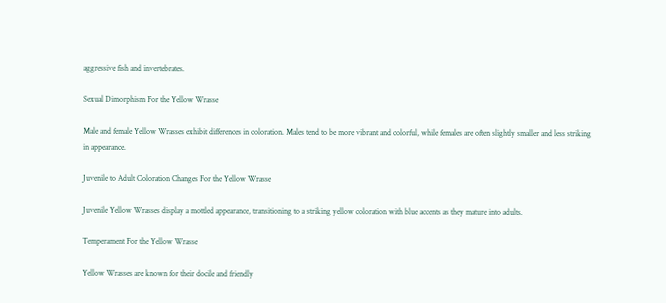aggressive fish and invertebrates.

Sexual Dimorphism For the Yellow Wrasse

Male and female Yellow Wrasses exhibit differences in coloration. Males tend to be more vibrant and colorful, while females are often slightly smaller and less striking in appearance.

Juvenile to Adult Coloration Changes For the Yellow Wrasse

Juvenile Yellow Wrasses display a mottled appearance, transitioning to a striking yellow coloration with blue accents as they mature into adults.

Temperament For the Yellow Wrasse

Yellow Wrasses are known for their docile and friendly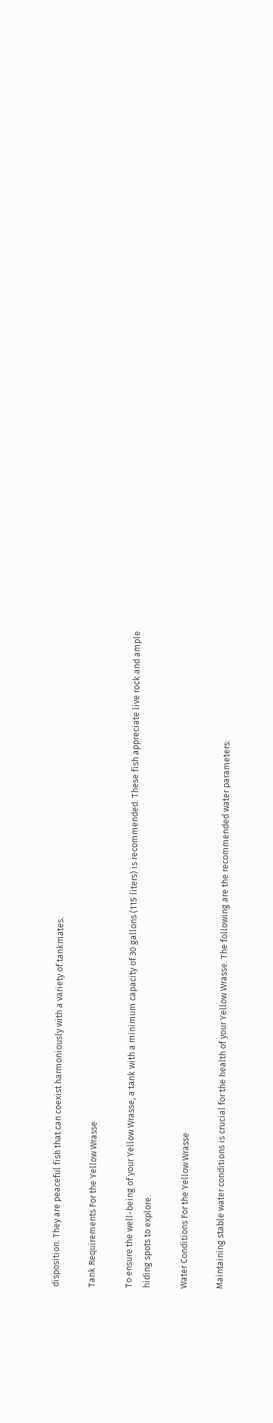disposition. They are peaceful fish that can coexist harmoniously with a variety of tankmates.

Tank Requirements For the Yellow Wrasse

To ensure the well-being of your Yellow Wrasse, a tank with a minimum capacity of 30 gallons (115 liters) is recommended. These fish appreciate live rock and ample hiding spots to explore.

Water Conditions For the Yellow Wrasse

Maintaining stable water conditions is crucial for the health of your Yellow Wrasse. The following are the recommended water parameters: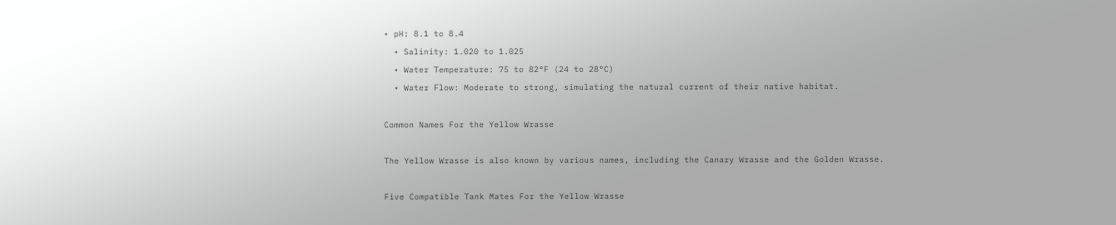• pH: 8.1 to 8.4
  • Salinity: 1.020 to 1.025
  • Water Temperature: 75 to 82°F (24 to 28°C)
  • Water Flow: Moderate to strong, simulating the natural current of their native habitat.

Common Names For the Yellow Wrasse

The Yellow Wrasse is also known by various names, including the Canary Wrasse and the Golden Wrasse.

Five Compatible Tank Mates For the Yellow Wrasse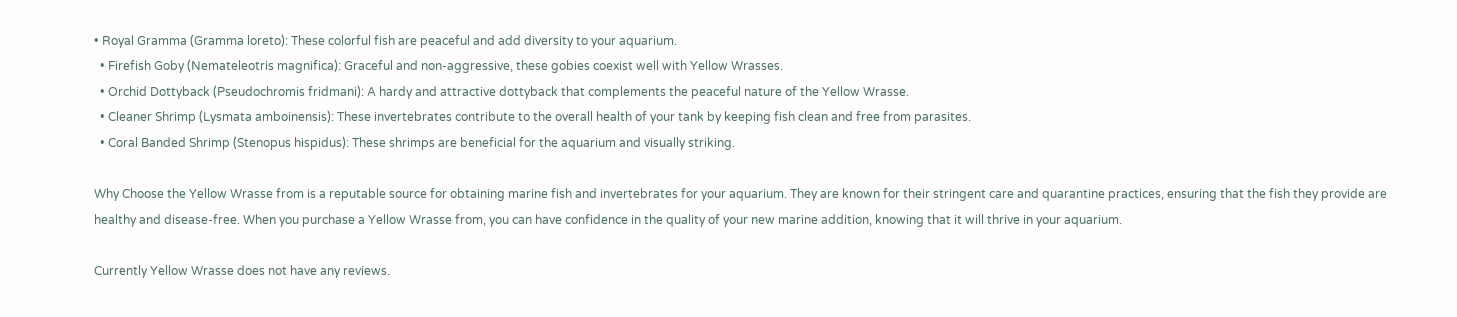• Royal Gramma (Gramma loreto): These colorful fish are peaceful and add diversity to your aquarium.
  • Firefish Goby (Nemateleotris magnifica): Graceful and non-aggressive, these gobies coexist well with Yellow Wrasses.
  • Orchid Dottyback (Pseudochromis fridmani): A hardy and attractive dottyback that complements the peaceful nature of the Yellow Wrasse.
  • Cleaner Shrimp (Lysmata amboinensis): These invertebrates contribute to the overall health of your tank by keeping fish clean and free from parasites.
  • Coral Banded Shrimp (Stenopus hispidus): These shrimps are beneficial for the aquarium and visually striking.

Why Choose the Yellow Wrasse from is a reputable source for obtaining marine fish and invertebrates for your aquarium. They are known for their stringent care and quarantine practices, ensuring that the fish they provide are healthy and disease-free. When you purchase a Yellow Wrasse from, you can have confidence in the quality of your new marine addition, knowing that it will thrive in your aquarium.

Currently Yellow Wrasse does not have any reviews.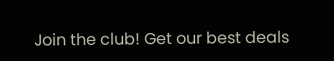Join the club! Get our best deals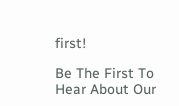first!

Be The First To Hear About Our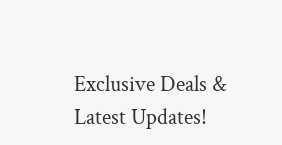Exclusive Deals & Latest Updates!